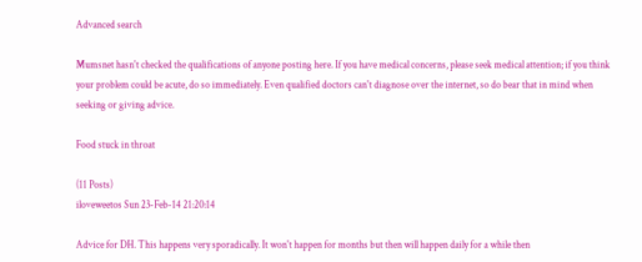Advanced search

Mumsnet hasn't checked the qualifications of anyone posting here. If you have medical concerns, please seek medical attention; if you think your problem could be acute, do so immediately. Even qualified doctors can't diagnose over the internet, so do bear that in mind when seeking or giving advice.

Food stuck in throat

(11 Posts)
iloveweetos Sun 23-Feb-14 21:20:14

Advice for DH. This happens very sporadically. It won't happen for months but then will happen daily for a while then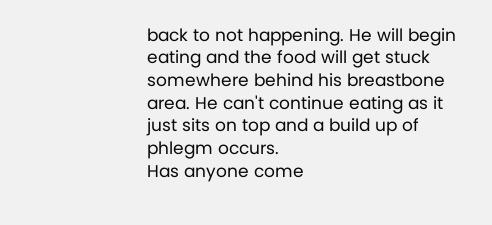back to not happening. He will begin eating and the food will get stuck somewhere behind his breastbone area. He can't continue eating as it just sits on top and a build up of phlegm occurs.
Has anyone come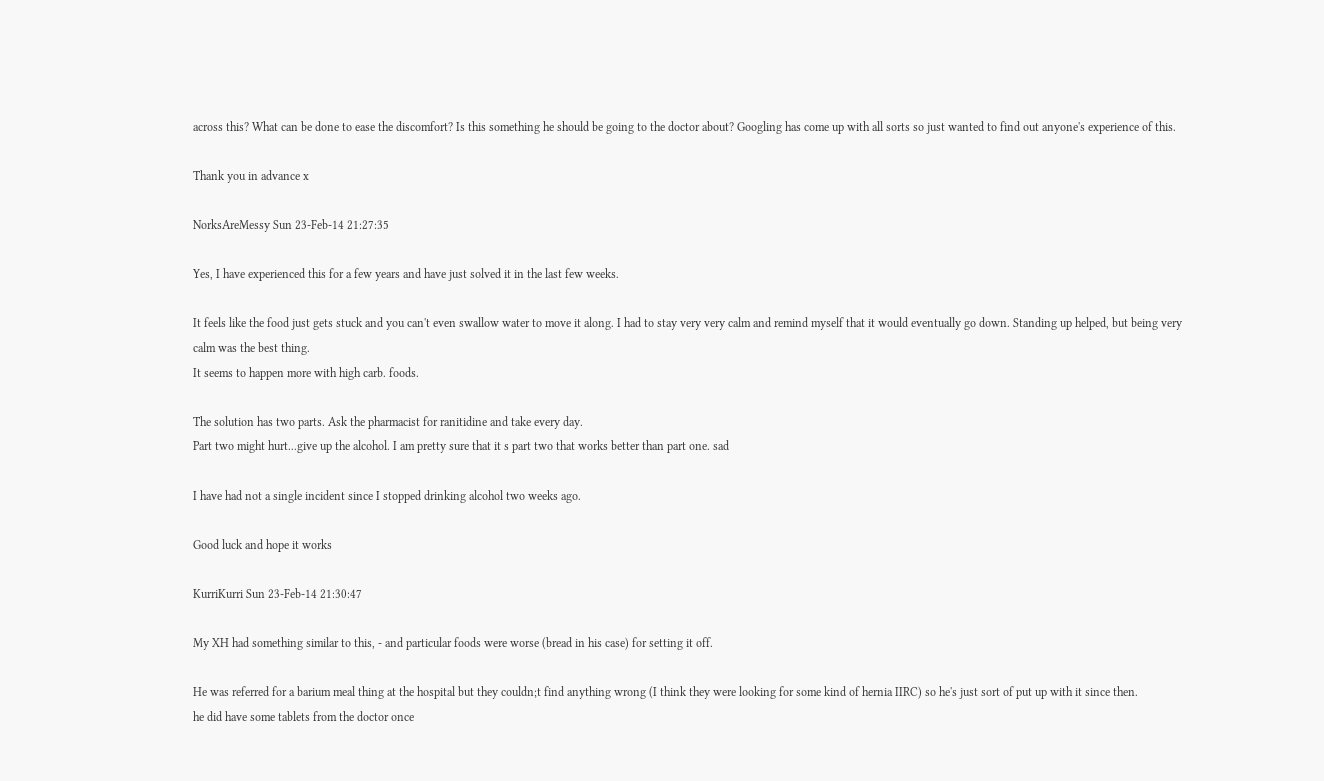across this? What can be done to ease the discomfort? Is this something he should be going to the doctor about? Googling has come up with all sorts so just wanted to find out anyone's experience of this.

Thank you in advance x

NorksAreMessy Sun 23-Feb-14 21:27:35

Yes, I have experienced this for a few years and have just solved it in the last few weeks.

It feels like the food just gets stuck and you can't even swallow water to move it along. I had to stay very very calm and remind myself that it would eventually go down. Standing up helped, but being very calm was the best thing.
It seems to happen more with high carb. foods.

The solution has two parts. Ask the pharmacist for ranitidine and take every day.
Part two might hurt...give up the alcohol. I am pretty sure that it s part two that works better than part one. sad

I have had not a single incident since I stopped drinking alcohol two weeks ago.

Good luck and hope it works

KurriKurri Sun 23-Feb-14 21:30:47

My XH had something similar to this, - and particular foods were worse (bread in his case) for setting it off.

He was referred for a barium meal thing at the hospital but they couldn;t find anything wrong (I think they were looking for some kind of hernia IIRC) so he's just sort of put up with it since then.
he did have some tablets from the doctor once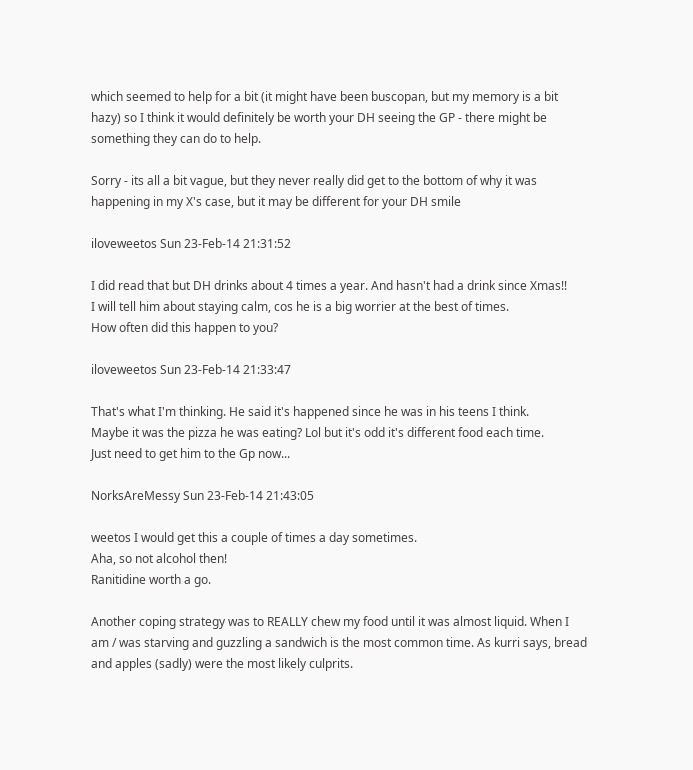which seemed to help for a bit (it might have been buscopan, but my memory is a bit hazy) so I think it would definitely be worth your DH seeing the GP - there might be something they can do to help.

Sorry - its all a bit vague, but they never really did get to the bottom of why it was happening in my X's case, but it may be different for your DH smile

iloveweetos Sun 23-Feb-14 21:31:52

I did read that but DH drinks about 4 times a year. And hasn't had a drink since Xmas!!
I will tell him about staying calm, cos he is a big worrier at the best of times.
How often did this happen to you?

iloveweetos Sun 23-Feb-14 21:33:47

That's what I'm thinking. He said it's happened since he was in his teens I think.
Maybe it was the pizza he was eating? Lol but it's odd it's different food each time.
Just need to get him to the Gp now...

NorksAreMessy Sun 23-Feb-14 21:43:05

weetos I would get this a couple of times a day sometimes.
Aha, so not alcohol then!
Ranitidine worth a go.

Another coping strategy was to REALLY chew my food until it was almost liquid. When I am / was starving and guzzling a sandwich is the most common time. As kurri says, bread and apples (sadly) were the most likely culprits.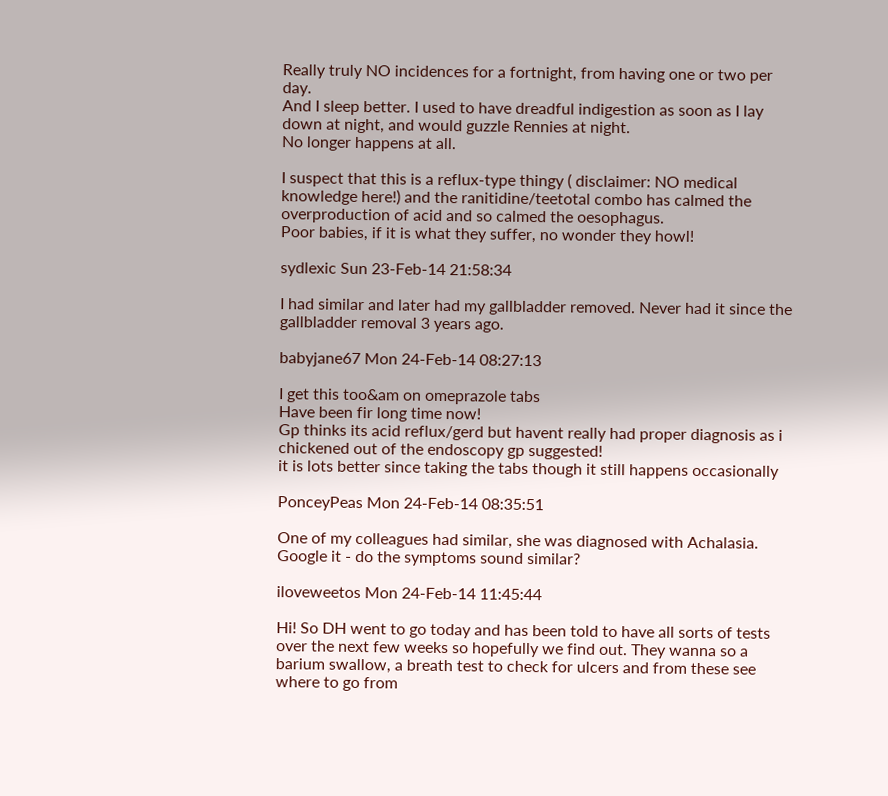Really truly NO incidences for a fortnight, from having one or two per day.
And I sleep better. I used to have dreadful indigestion as soon as I lay down at night, and would guzzle Rennies at night.
No longer happens at all.

I suspect that this is a reflux-type thingy ( disclaimer: NO medical knowledge here!) and the ranitidine/teetotal combo has calmed the overproduction of acid and so calmed the oesophagus.
Poor babies, if it is what they suffer, no wonder they howl!

sydlexic Sun 23-Feb-14 21:58:34

I had similar and later had my gallbladder removed. Never had it since the gallbladder removal 3 years ago.

babyjane67 Mon 24-Feb-14 08:27:13

I get this too&am on omeprazole tabs
Have been fir long time now!
Gp thinks its acid reflux/gerd but havent really had proper diagnosis as i chickened out of the endoscopy gp suggested!
it is lots better since taking the tabs though it still happens occasionally

PonceyPeas Mon 24-Feb-14 08:35:51

One of my colleagues had similar, she was diagnosed with Achalasia. Google it - do the symptoms sound similar?

iloveweetos Mon 24-Feb-14 11:45:44

Hi! So DH went to go today and has been told to have all sorts of tests over the next few weeks so hopefully we find out. They wanna so a barium swallow, a breath test to check for ulcers and from these see where to go from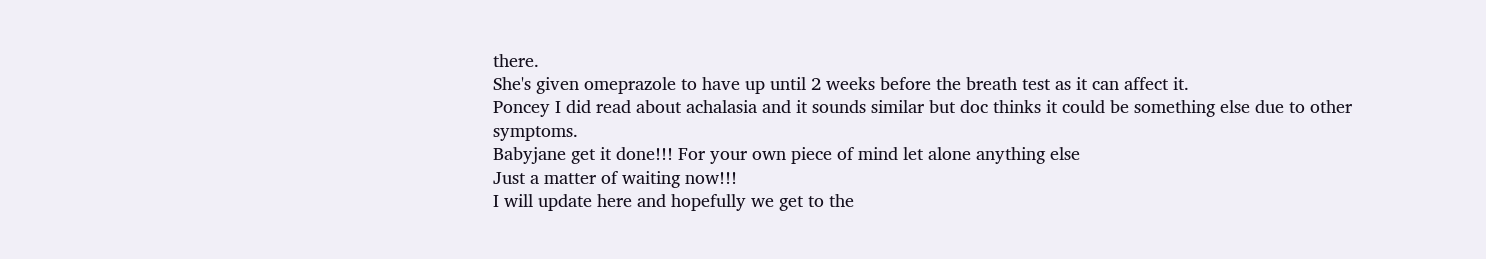there.
She's given omeprazole to have up until 2 weeks before the breath test as it can affect it.
Poncey I did read about achalasia and it sounds similar but doc thinks it could be something else due to other symptoms.
Babyjane get it done!!! For your own piece of mind let alone anything else
Just a matter of waiting now!!!
I will update here and hopefully we get to the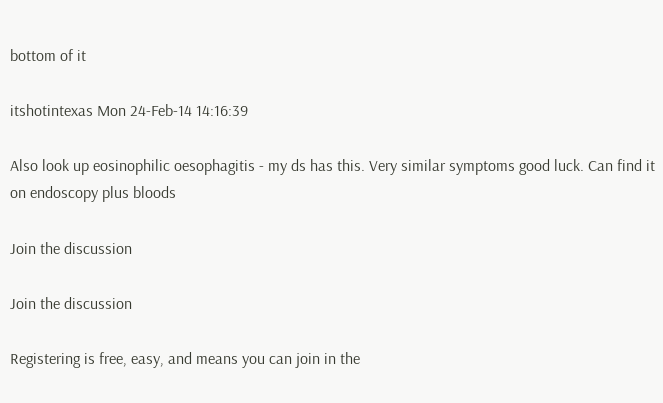bottom of it

itshotintexas Mon 24-Feb-14 14:16:39

Also look up eosinophilic oesophagitis - my ds has this. Very similar symptoms good luck. Can find it on endoscopy plus bloods

Join the discussion

Join the discussion

Registering is free, easy, and means you can join in the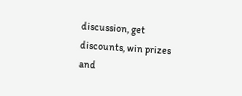discussion, get discounts, win prizes and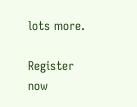lots more.

Register now